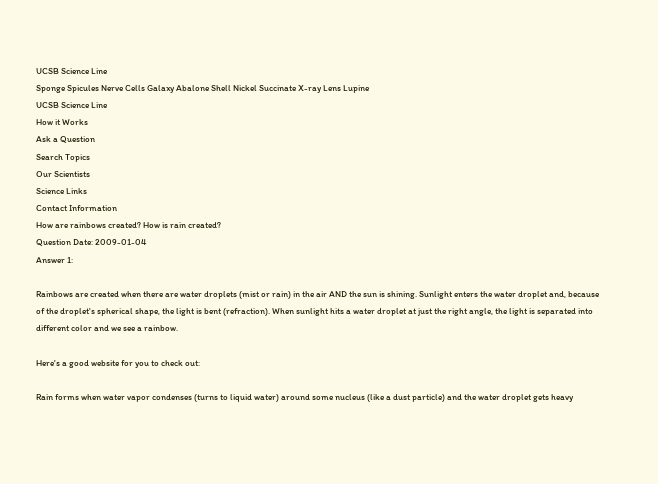UCSB Science Line
Sponge Spicules Nerve Cells Galaxy Abalone Shell Nickel Succinate X-ray Lens Lupine
UCSB Science Line
How it Works
Ask a Question
Search Topics
Our Scientists
Science Links
Contact Information
How are rainbows created? How is rain created?
Question Date: 2009-01-04
Answer 1:

Rainbows are created when there are water droplets (mist or rain) in the air AND the sun is shining. Sunlight enters the water droplet and, because of the droplet's spherical shape, the light is bent (refraction). When sunlight hits a water droplet at just the right angle, the light is separated into different color and we see a rainbow.

Here's a good website for you to check out:

Rain forms when water vapor condenses (turns to liquid water) around some nucleus (like a dust particle) and the water droplet gets heavy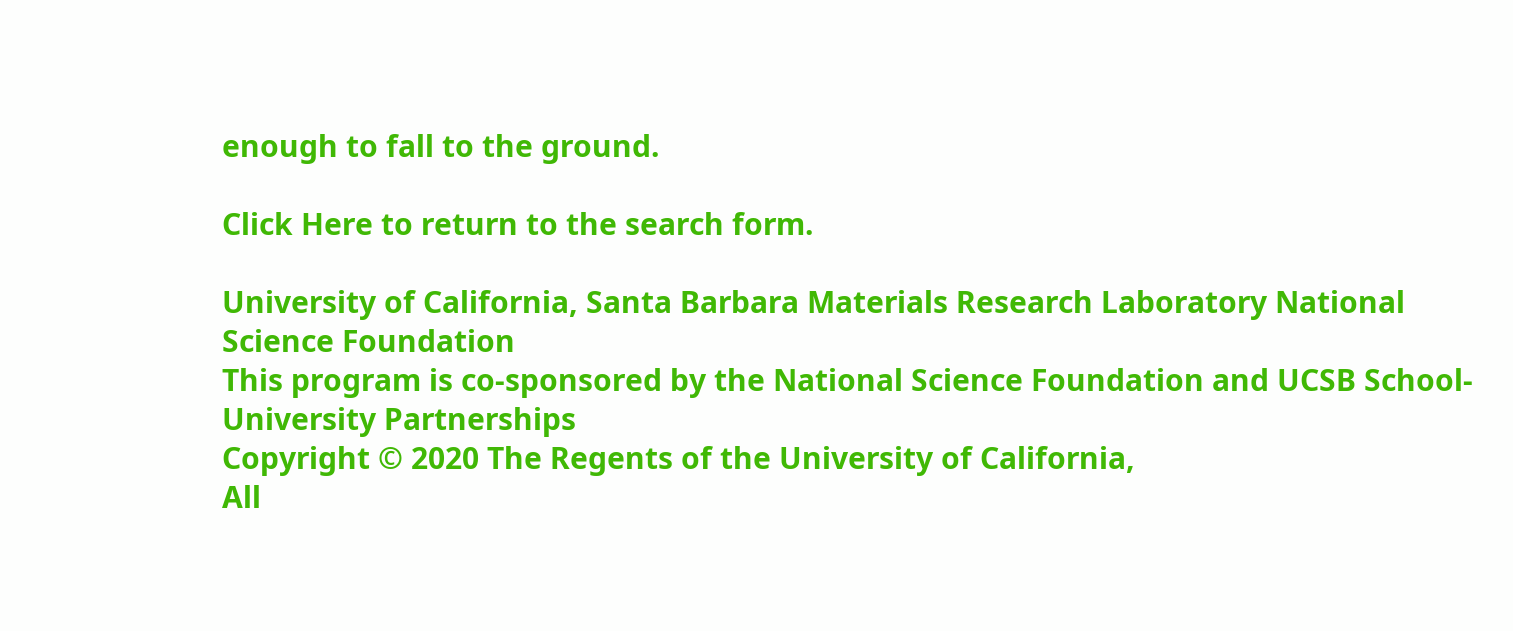enough to fall to the ground.

Click Here to return to the search form.

University of California, Santa Barbara Materials Research Laboratory National Science Foundation
This program is co-sponsored by the National Science Foundation and UCSB School-University Partnerships
Copyright © 2020 The Regents of the University of California,
All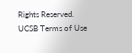Rights Reserved.
UCSB Terms of Use